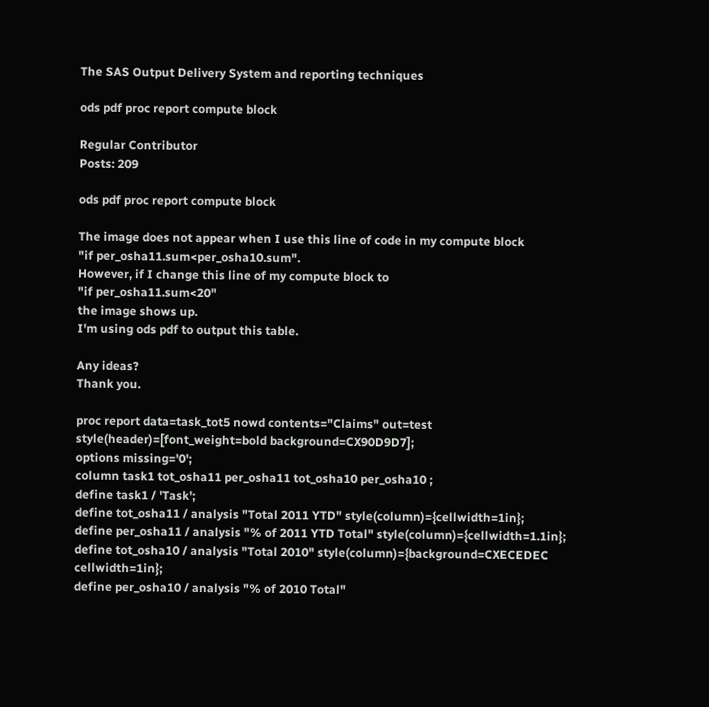The SAS Output Delivery System and reporting techniques

ods pdf proc report compute block

Regular Contributor
Posts: 209

ods pdf proc report compute block

The image does not appear when I use this line of code in my compute block
"if per_osha11.sum<per_osha10.sum".
However, if I change this line of my compute block to
"if per_osha11.sum<20"
the image shows up.
I'm using ods pdf to output this table.

Any ideas?
Thank you.

proc report data=task_tot5 nowd contents="Claims" out=test
style(header)=[font_weight=bold background=CX90D9D7];
options missing='0';
column task1 tot_osha11 per_osha11 tot_osha10 per_osha10 ;
define task1 / 'Task';
define tot_osha11 / analysis "Total 2011 YTD" style(column)={cellwidth=1in};
define per_osha11 / analysis "% of 2011 YTD Total" style(column)={cellwidth=1.1in};
define tot_osha10 / analysis "Total 2010" style(column)={background=CXECEDEC cellwidth=1in};
define per_osha10 / analysis "% of 2010 Total"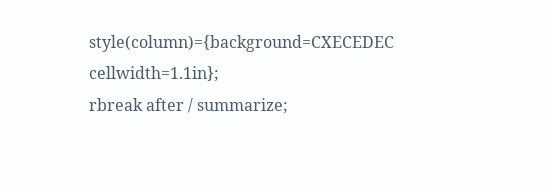style(column)={background=CXECEDEC cellwidth=1.1in};
rbreak after / summarize;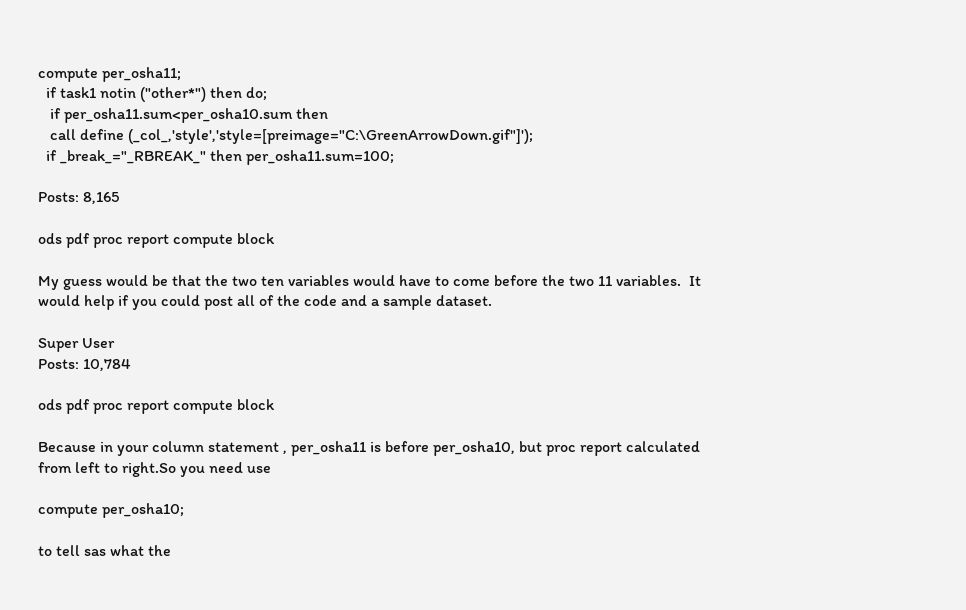compute per_osha11;
  if task1 notin ("other*") then do;
   if per_osha11.sum<per_osha10.sum then
   call define (_col_,'style','style=[preimage="C:\GreenArrowDown.gif"]');
  if _break_="_RBREAK_" then per_osha11.sum=100;

Posts: 8,165

ods pdf proc report compute block

My guess would be that the two ten variables would have to come before the two 11 variables.  It would help if you could post all of the code and a sample dataset.

Super User
Posts: 10,784

ods pdf proc report compute block

Because in your column statement , per_osha11 is before per_osha10, but proc report calculated from left to right.So you need use

compute per_osha10;

to tell sas what the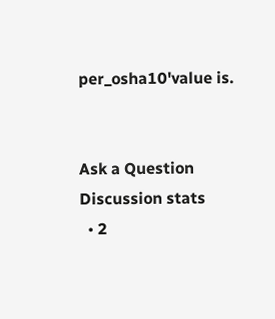per_osha10'value is.


Ask a Question
Discussion stats
  • 2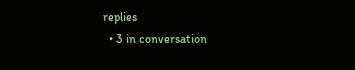replies
  • 3 in conversation